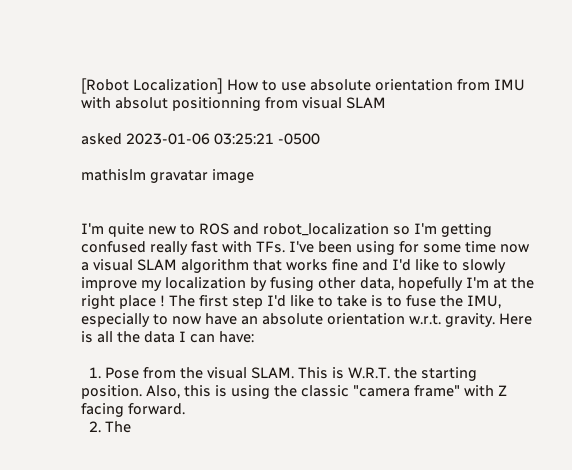[Robot Localization] How to use absolute orientation from IMU with absolut positionning from visual SLAM

asked 2023-01-06 03:25:21 -0500

mathislm gravatar image


I'm quite new to ROS and robot_localization so I'm getting confused really fast with TFs. I've been using for some time now a visual SLAM algorithm that works fine and I'd like to slowly improve my localization by fusing other data, hopefully I'm at the right place ! The first step I'd like to take is to fuse the IMU, especially to now have an absolute orientation w.r.t. gravity. Here is all the data I can have:

  1. Pose from the visual SLAM. This is W.R.T. the starting position. Also, this is using the classic "camera frame" with Z facing forward.
  2. The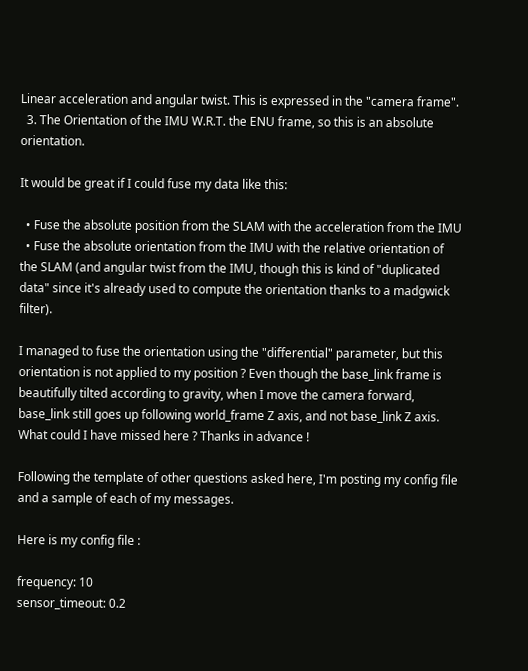Linear acceleration and angular twist. This is expressed in the "camera frame".
  3. The Orientation of the IMU W.R.T. the ENU frame, so this is an absolute orientation.

It would be great if I could fuse my data like this:

  • Fuse the absolute position from the SLAM with the acceleration from the IMU
  • Fuse the absolute orientation from the IMU with the relative orientation of the SLAM (and angular twist from the IMU, though this is kind of "duplicated data" since it's already used to compute the orientation thanks to a madgwick filter).

I managed to fuse the orientation using the "differential" parameter, but this orientation is not applied to my position ? Even though the base_link frame is beautifully tilted according to gravity, when I move the camera forward, base_link still goes up following world_frame Z axis, and not base_link Z axis. What could I have missed here ? Thanks in advance !

Following the template of other questions asked here, I'm posting my config file and a sample of each of my messages.

Here is my config file :

frequency: 10
sensor_timeout: 0.2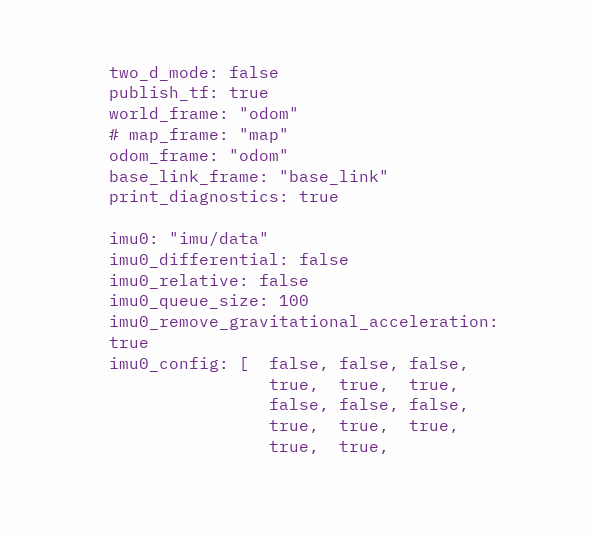two_d_mode: false
publish_tf: true
world_frame: "odom"
# map_frame: "map"
odom_frame: "odom"
base_link_frame: "base_link"
print_diagnostics: true

imu0: "imu/data"
imu0_differential: false
imu0_relative: false
imu0_queue_size: 100
imu0_remove_gravitational_acceleration: true
imu0_config: [  false, false, false,
                true,  true,  true,
                false, false, false,
                true,  true,  true,
                true,  true,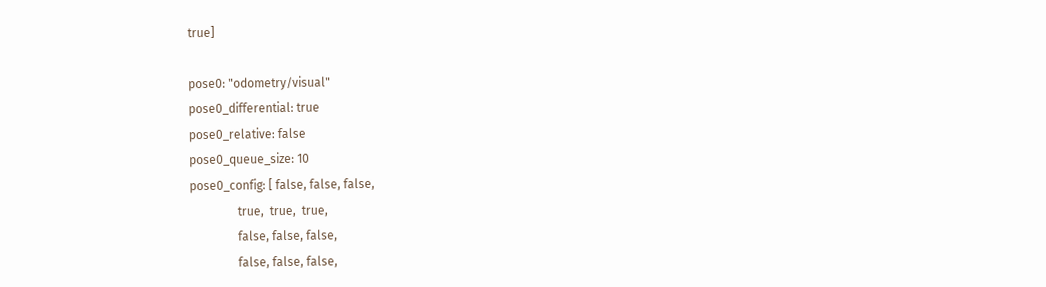true]

pose0: "odometry/visual"
pose0_differential: true
pose0_relative: false
pose0_queue_size: 10
pose0_config: [ false, false, false,
                true,  true,  true,
                false, false, false,
                false, false, false,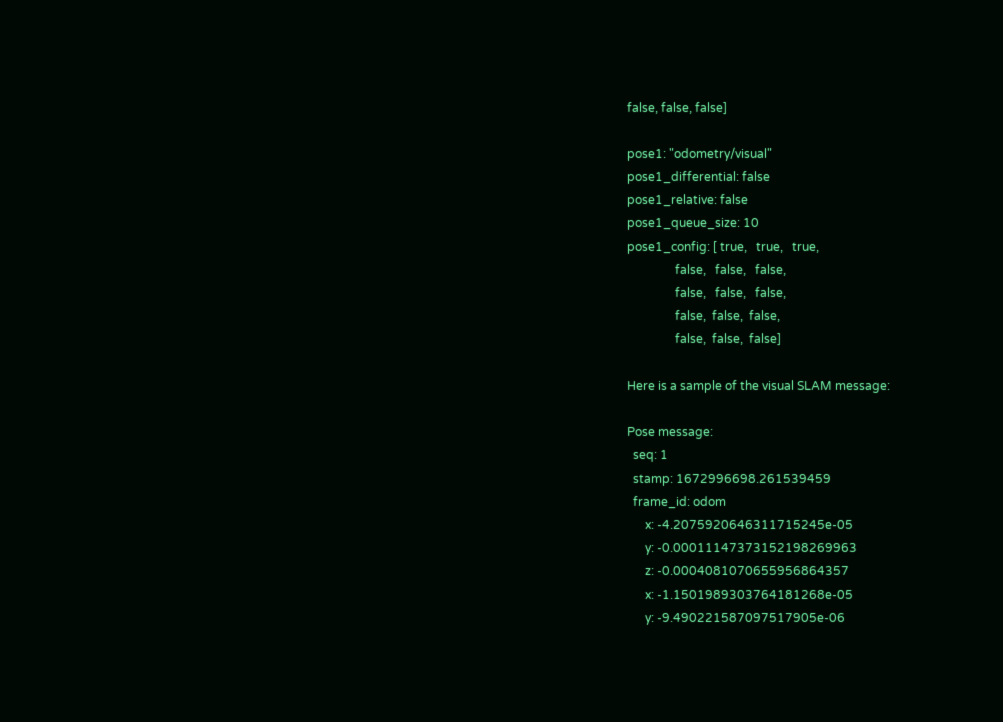false, false, false]

pose1: "odometry/visual"
pose1_differential: false
pose1_relative: false
pose1_queue_size: 10
pose1_config: [ true,   true,   true,
                false,   false,   false,
                false,   false,   false,
                false,  false,  false,
                false,  false,  false]

Here is a sample of the visual SLAM message:

Pose message:
  seq: 1
  stamp: 1672996698.261539459
  frame_id: odom
      x: -4.2075920646311715245e-05
      y: -0.00011147373152198269963
      z: -0.0004081070655956864357
      x: -1.1501989303764181268e-05
      y: -9.490221587097517905e-06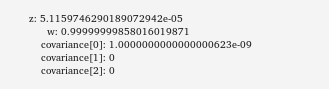z: 5.1159746290189072942e-05
      w: 0.99999999858016019871
    covariance[0]: 1.0000000000000000623e-09
    covariance[1]: 0
    covariance[2]: 0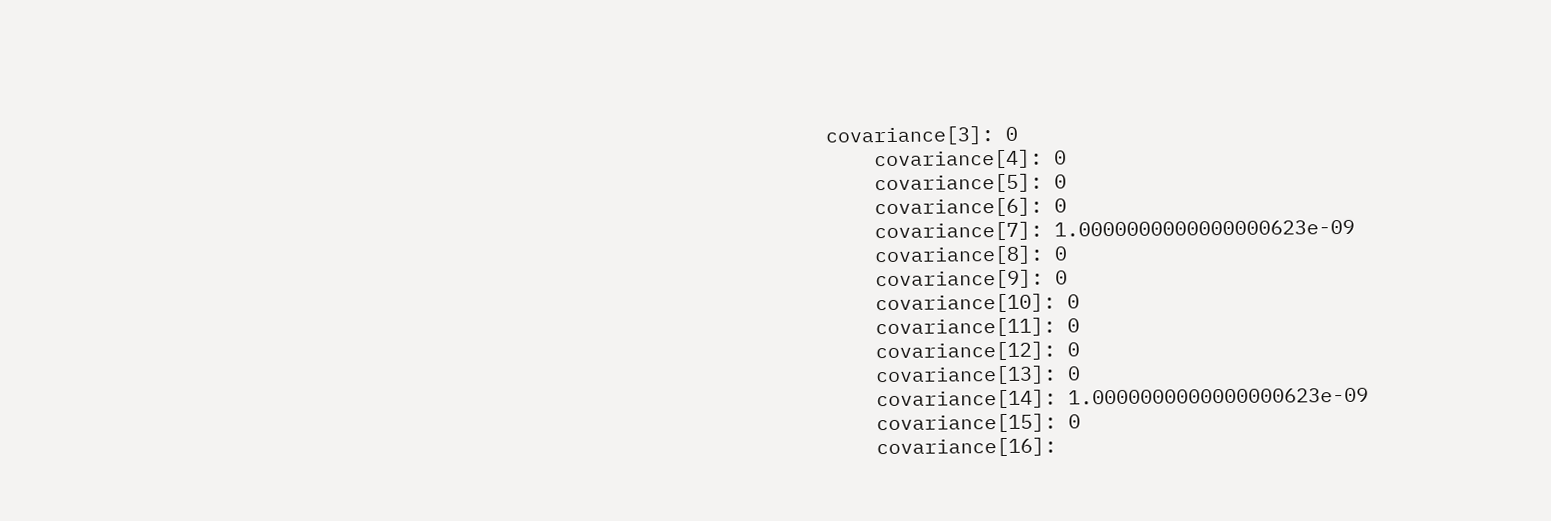covariance[3]: 0
    covariance[4]: 0
    covariance[5]: 0
    covariance[6]: 0
    covariance[7]: 1.0000000000000000623e-09
    covariance[8]: 0
    covariance[9]: 0
    covariance[10]: 0
    covariance[11]: 0
    covariance[12]: 0
    covariance[13]: 0
    covariance[14]: 1.0000000000000000623e-09
    covariance[15]: 0
    covariance[16]: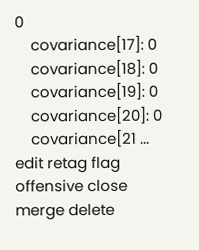0
    covariance[17]: 0
    covariance[18]: 0
    covariance[19]: 0
    covariance[20]: 0
    covariance[21 ...
edit retag flag offensive close merge delete